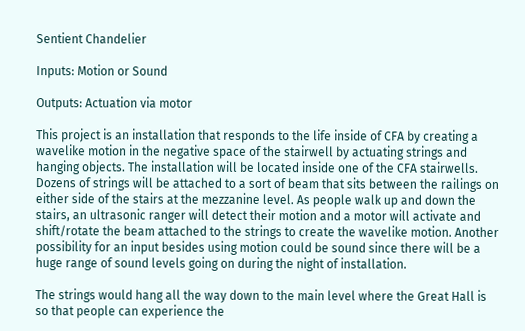Sentient Chandelier

Inputs: Motion or Sound

Outputs: Actuation via motor

This project is an installation that responds to the life inside of CFA by creating a wavelike motion in the negative space of the stairwell by actuating strings and hanging objects. The installation will be located inside one of the CFA stairwells. Dozens of strings will be attached to a sort of beam that sits between the railings on either side of the stairs at the mezzanine level. As people walk up and down the stairs, an ultrasonic ranger will detect their motion and a motor will activate and shift/rotate the beam attached to the strings to create the wavelike motion. Another possibility for an input besides using motion could be sound since there will be a huge range of sound levels going on during the night of installation.

The strings would hang all the way down to the main level where the Great Hall is so that people can experience the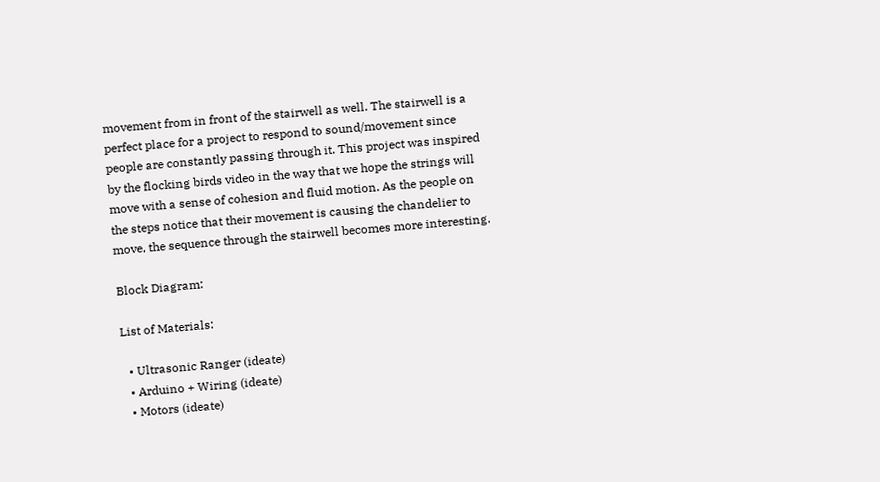movement from in front of the stairwell as well. The stairwell is a perfect place for a project to respond to sound/movement since people are constantly passing through it. This project was inspired by the flocking birds video in the way that we hope the strings will move with a sense of cohesion and fluid motion. As the people on the steps notice that their movement is causing the chandelier to move, the sequence through the stairwell becomes more interesting.

Block Diagram:

List of Materials:

  • Ultrasonic Ranger (ideate)
  • Arduino + Wiring (ideate)
  • Motors (ideate)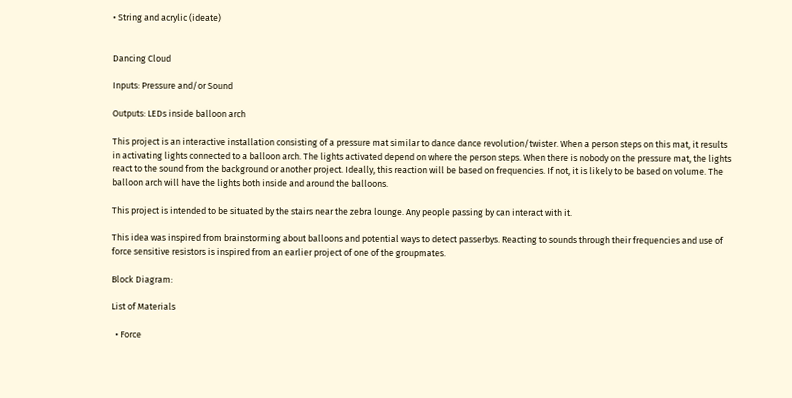• String and acrylic (ideate)


Dancing Cloud

Inputs: Pressure and/or Sound

Outputs: LEDs inside balloon arch

This project is an interactive installation consisting of a pressure mat similar to dance dance revolution/twister. When a person steps on this mat, it results in activating lights connected to a balloon arch. The lights activated depend on where the person steps. When there is nobody on the pressure mat, the lights react to the sound from the background or another project. Ideally, this reaction will be based on frequencies. If not, it is likely to be based on volume. The balloon arch will have the lights both inside and around the balloons.

This project is intended to be situated by the stairs near the zebra lounge. Any people passing by can interact with it.

This idea was inspired from brainstorming about balloons and potential ways to detect passerbys. Reacting to sounds through their frequencies and use of force sensitive resistors is inspired from an earlier project of one of the groupmates.

Block Diagram:

List of Materials

  • Force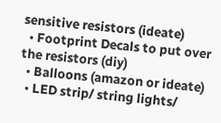sensitive resistors (ideate)
  • Footprint Decals to put over the resistors (diy)
  • Balloons (amazon or ideate)
  • LED strip/ string lights/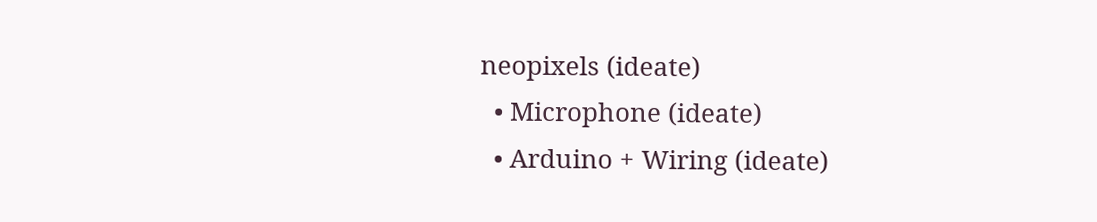neopixels (ideate)
  • Microphone (ideate)
  • Arduino + Wiring (ideate)